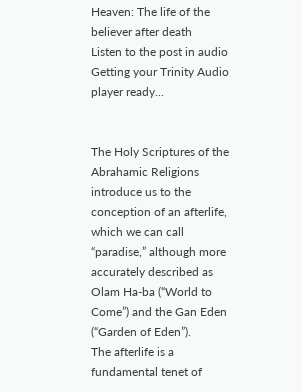Heaven: The life of the believer after death
Listen to the post in audio
Getting your Trinity Audio player ready...


The Holy Scriptures of the Abrahamic Religions introduce us to the conception of an afterlife, which we can call “paradise,” although more accurately described as Olam Ha-ba (“World to Come”) and the Gan Eden (“Garden of Eden”).
The afterlife is a fundamental tenet of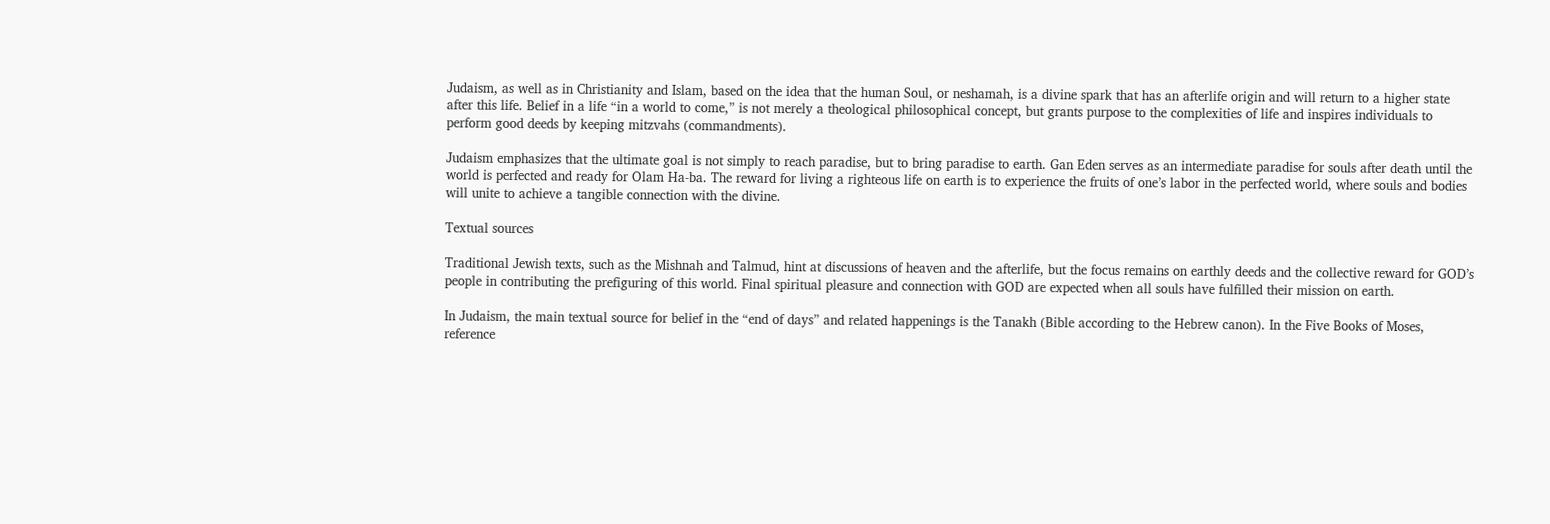Judaism, as well as in Christianity and Islam, based on the idea that the human Soul, or neshamah, is a divine spark that has an afterlife origin and will return to a higher state after this life. Belief in a life “in a world to come,” is not merely a theological philosophical concept, but grants purpose to the complexities of life and inspires individuals to perform good deeds by keeping mitzvahs (commandments).

Judaism emphasizes that the ultimate goal is not simply to reach paradise, but to bring paradise to earth. Gan Eden serves as an intermediate paradise for souls after death until the world is perfected and ready for Olam Ha-ba. The reward for living a righteous life on earth is to experience the fruits of one’s labor in the perfected world, where souls and bodies will unite to achieve a tangible connection with the divine.

Textual sources

Traditional Jewish texts, such as the Mishnah and Talmud, hint at discussions of heaven and the afterlife, but the focus remains on earthly deeds and the collective reward for GOD’s people in contributing the prefiguring of this world. Final spiritual pleasure and connection with GOD are expected when all souls have fulfilled their mission on earth.

In Judaism, the main textual source for belief in the “end of days” and related happenings is the Tanakh (Bible according to the Hebrew canon). In the Five Books of Moses, reference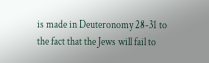is made in Deuteronomy 28-31 to the fact that the Jews will fail to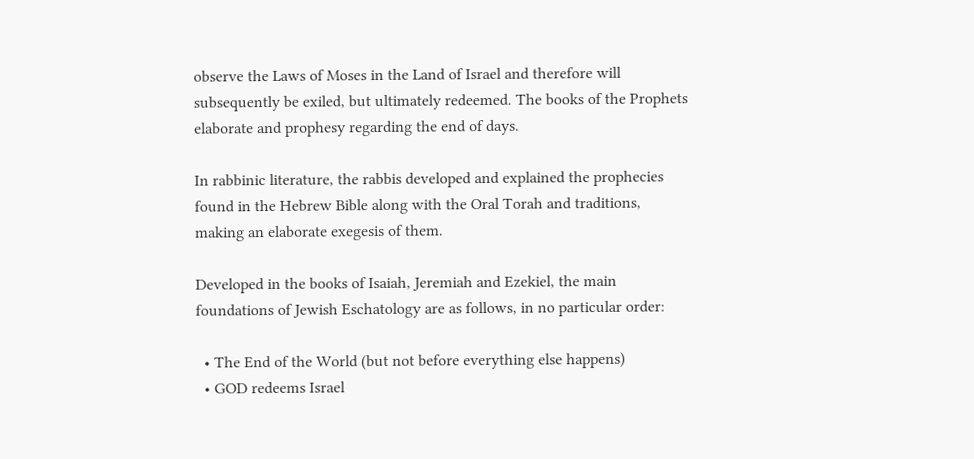observe the Laws of Moses in the Land of Israel and therefore will subsequently be exiled, but ultimately redeemed. The books of the Prophets elaborate and prophesy regarding the end of days.

In rabbinic literature, the rabbis developed and explained the prophecies found in the Hebrew Bible along with the Oral Torah and traditions, making an elaborate exegesis of them.

Developed in the books of Isaiah, Jeremiah and Ezekiel, the main foundations of Jewish Eschatology are as follows, in no particular order:

  • The End of the World (but not before everything else happens)
  • GOD redeems Israel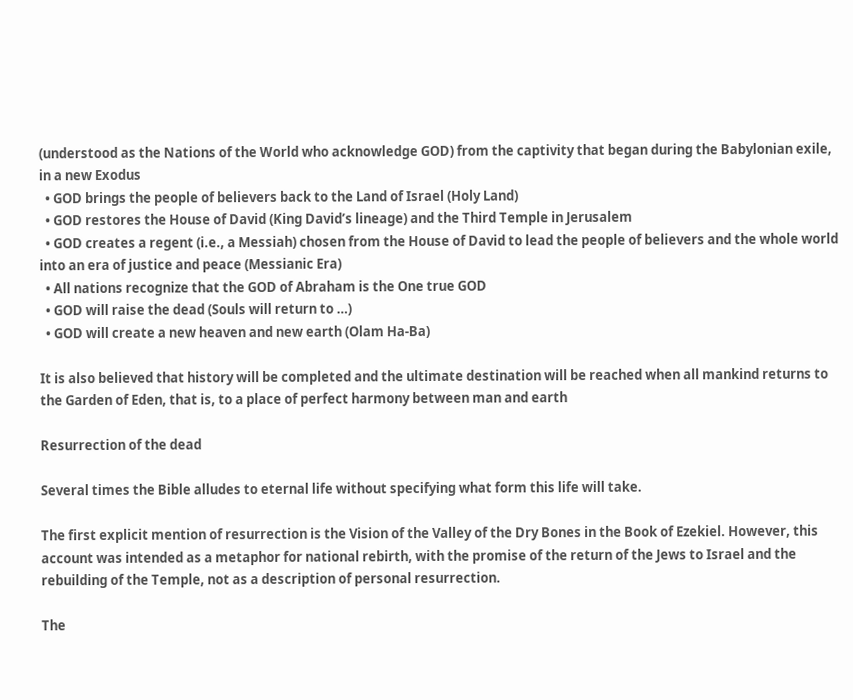(understood as the Nations of the World who acknowledge GOD) from the captivity that began during the Babylonian exile, in a new Exodus
  • GOD brings the people of believers back to the Land of Israel (Holy Land)
  • GOD restores the House of David (King David’s lineage) and the Third Temple in Jerusalem
  • GOD creates a regent (i.e., a Messiah) chosen from the House of David to lead the people of believers and the whole world into an era of justice and peace (Messianic Era)
  • All nations recognize that the GOD of Abraham is the One true GOD
  • GOD will raise the dead (Souls will return to …)
  • GOD will create a new heaven and new earth (Olam Ha-Ba)

It is also believed that history will be completed and the ultimate destination will be reached when all mankind returns to the Garden of Eden, that is, to a place of perfect harmony between man and earth

Resurrection of the dead

Several times the Bible alludes to eternal life without specifying what form this life will take.

The first explicit mention of resurrection is the Vision of the Valley of the Dry Bones in the Book of Ezekiel. However, this account was intended as a metaphor for national rebirth, with the promise of the return of the Jews to Israel and the rebuilding of the Temple, not as a description of personal resurrection.

The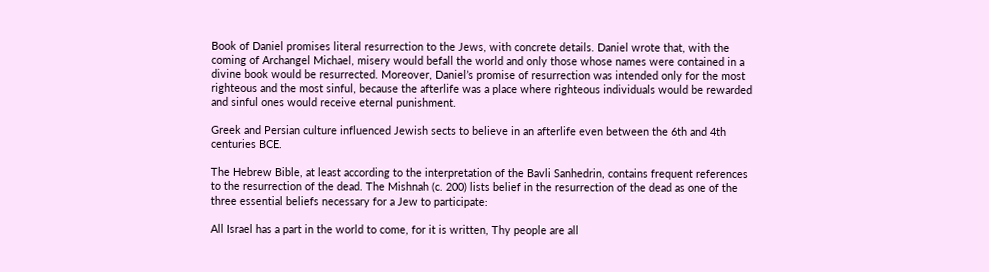Book of Daniel promises literal resurrection to the Jews, with concrete details. Daniel wrote that, with the coming of Archangel Michael, misery would befall the world and only those whose names were contained in a divine book would be resurrected. Moreover, Daniel’s promise of resurrection was intended only for the most righteous and the most sinful, because the afterlife was a place where righteous individuals would be rewarded and sinful ones would receive eternal punishment.

Greek and Persian culture influenced Jewish sects to believe in an afterlife even between the 6th and 4th centuries BCE.

The Hebrew Bible, at least according to the interpretation of the Bavli Sanhedrin, contains frequent references to the resurrection of the dead. The Mishnah (c. 200) lists belief in the resurrection of the dead as one of the three essential beliefs necessary for a Jew to participate:

All Israel has a part in the world to come, for it is written, Thy people are all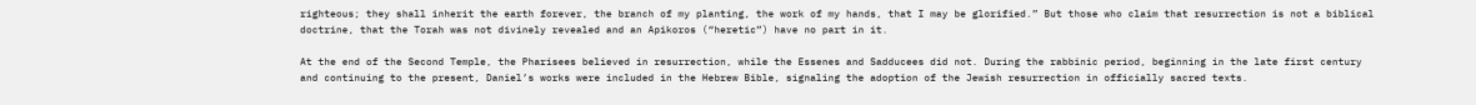righteous; they shall inherit the earth forever, the branch of my planting, the work of my hands, that I may be glorified.” But those who claim that resurrection is not a biblical doctrine, that the Torah was not divinely revealed and an Apikoros (“heretic”) have no part in it.

At the end of the Second Temple, the Pharisees believed in resurrection, while the Essenes and Sadducees did not. During the rabbinic period, beginning in the late first century and continuing to the present, Daniel’s works were included in the Hebrew Bible, signaling the adoption of the Jewish resurrection in officially sacred texts.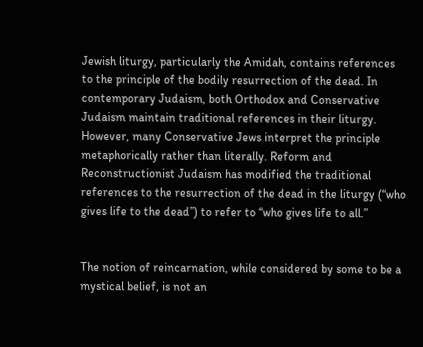Jewish liturgy, particularly the Amidah, contains references to the principle of the bodily resurrection of the dead. In contemporary Judaism, both Orthodox and Conservative Judaism maintain traditional references in their liturgy. However, many Conservative Jews interpret the principle metaphorically rather than literally. Reform and Reconstructionist Judaism has modified the traditional references to the resurrection of the dead in the liturgy (“who gives life to the dead”) to refer to “who gives life to all.”


The notion of reincarnation, while considered by some to be a mystical belief, is not an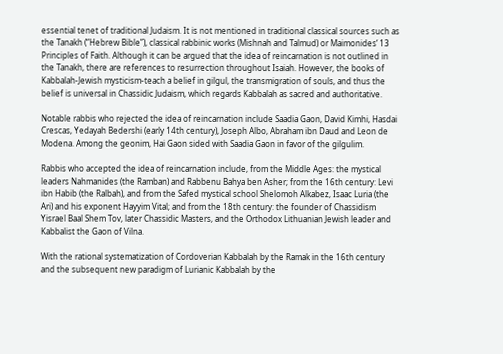essential tenet of traditional Judaism. It is not mentioned in traditional classical sources such as the Tanakh (“Hebrew Bible”), classical rabbinic works (Mishnah and Talmud) or Maimonides‘ 13 Principles of Faith. Although it can be argued that the idea of reincarnation is not outlined in the Tanakh, there are references to resurrection throughout Isaiah. However, the books of Kabbalah-Jewish mysticism-teach a belief in gilgul, the transmigration of souls, and thus the belief is universal in Chassidic Judaism, which regards Kabbalah as sacred and authoritative.

Notable rabbis who rejected the idea of reincarnation include Saadia Gaon, David Kimhi, Hasdai Crescas, Yedayah Bedershi (early 14th century), Joseph Albo, Abraham ibn Daud and Leon de Modena. Among the geonim, Hai Gaon sided with Saadia Gaon in favor of the gilgulim.

Rabbis who accepted the idea of reincarnation include, from the Middle Ages: the mystical leaders Nahmanides (the Ramban) and Rabbenu Bahya ben Asher; from the 16th century: Levi ibn Habib (the Ralbah), and from the Safed mystical school Shelomoh Alkabez, Isaac Luria (the Ari) and his exponent Hayyim Vital; and from the 18th century: the founder of Chassidism Yisrael Baal Shem Tov, later Chassidic Masters, and the Orthodox Lithuanian Jewish leader and Kabbalist the Gaon of Vilna.

With the rational systematization of Cordoverian Kabbalah by the Ramak in the 16th century and the subsequent new paradigm of Lurianic Kabbalah by the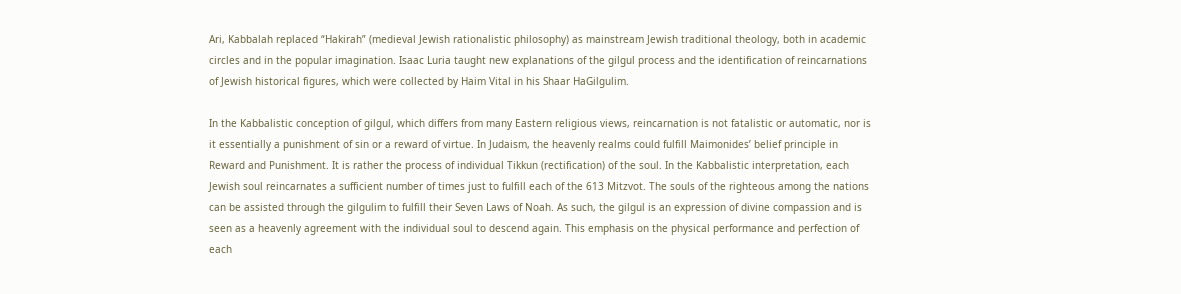Ari, Kabbalah replaced “Hakirah” (medieval Jewish rationalistic philosophy) as mainstream Jewish traditional theology, both in academic circles and in the popular imagination. Isaac Luria taught new explanations of the gilgul process and the identification of reincarnations of Jewish historical figures, which were collected by Haim Vital in his Shaar HaGilgulim.

In the Kabbalistic conception of gilgul, which differs from many Eastern religious views, reincarnation is not fatalistic or automatic, nor is it essentially a punishment of sin or a reward of virtue. In Judaism, the heavenly realms could fulfill Maimonides’ belief principle in Reward and Punishment. It is rather the process of individual Tikkun (rectification) of the soul. In the Kabbalistic interpretation, each Jewish soul reincarnates a sufficient number of times just to fulfill each of the 613 Mitzvot. The souls of the righteous among the nations can be assisted through the gilgulim to fulfill their Seven Laws of Noah. As such, the gilgul is an expression of divine compassion and is seen as a heavenly agreement with the individual soul to descend again. This emphasis on the physical performance and perfection of each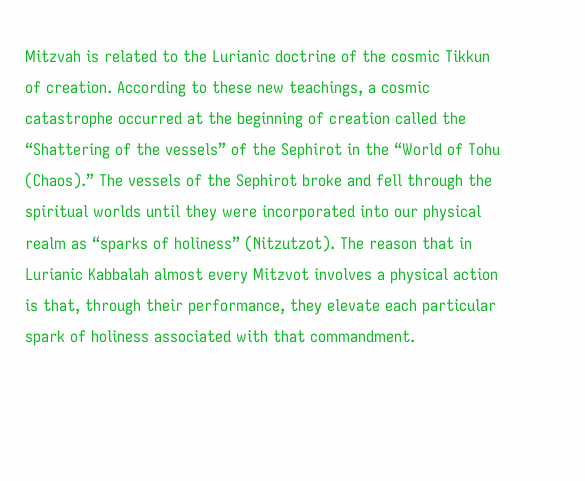Mitzvah is related to the Lurianic doctrine of the cosmic Tikkun of creation. According to these new teachings, a cosmic catastrophe occurred at the beginning of creation called the “Shattering of the vessels” of the Sephirot in the “World of Tohu (Chaos).” The vessels of the Sephirot broke and fell through the spiritual worlds until they were incorporated into our physical realm as “sparks of holiness” (Nitzutzot). The reason that in Lurianic Kabbalah almost every Mitzvot involves a physical action is that, through their performance, they elevate each particular spark of holiness associated with that commandment.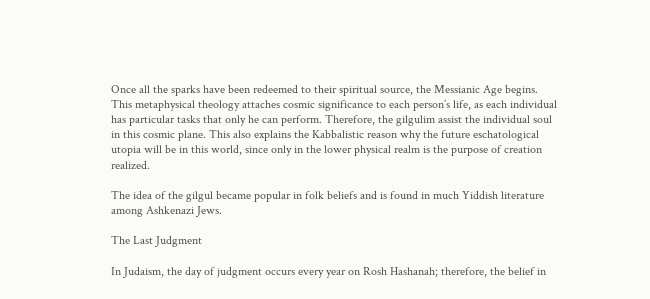Once all the sparks have been redeemed to their spiritual source, the Messianic Age begins. This metaphysical theology attaches cosmic significance to each person’s life, as each individual has particular tasks that only he can perform. Therefore, the gilgulim assist the individual soul in this cosmic plane. This also explains the Kabbalistic reason why the future eschatological utopia will be in this world, since only in the lower physical realm is the purpose of creation realized.

The idea of the gilgul became popular in folk beliefs and is found in much Yiddish literature among Ashkenazi Jews.

The Last Judgment

In Judaism, the day of judgment occurs every year on Rosh Hashanah; therefore, the belief in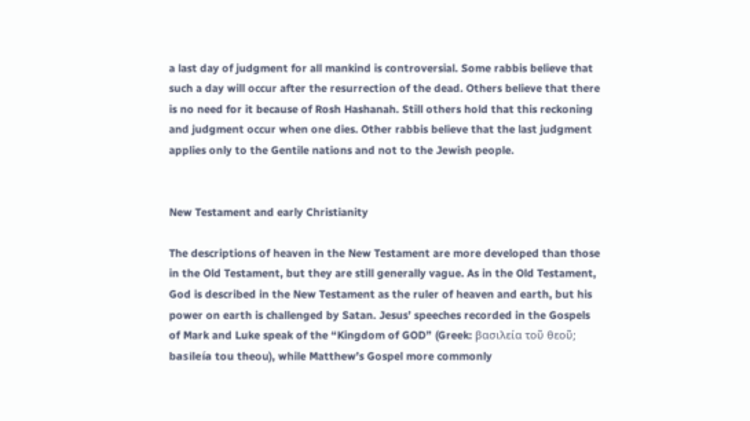a last day of judgment for all mankind is controversial. Some rabbis believe that such a day will occur after the resurrection of the dead. Others believe that there is no need for it because of Rosh Hashanah. Still others hold that this reckoning and judgment occur when one dies. Other rabbis believe that the last judgment applies only to the Gentile nations and not to the Jewish people.


New Testament and early Christianity

The descriptions of heaven in the New Testament are more developed than those in the Old Testament, but they are still generally vague. As in the Old Testament, God is described in the New Testament as the ruler of heaven and earth, but his power on earth is challenged by Satan. Jesus’ speeches recorded in the Gospels of Mark and Luke speak of the “Kingdom of GOD” (Greek: βασιλεία τοῦ θεοῦ; basileía tou theou), while Matthew’s Gospel more commonly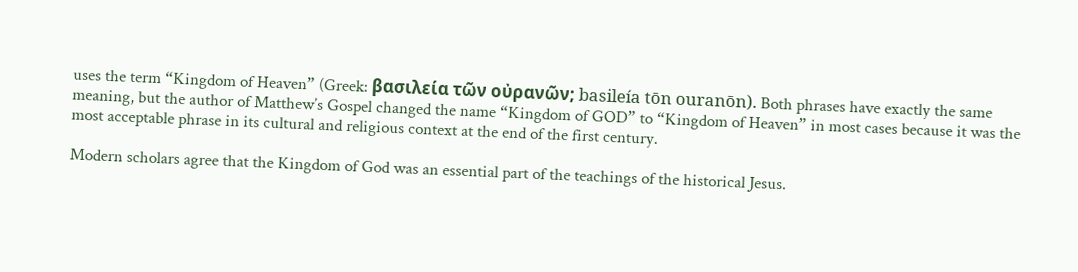uses the term “Kingdom of Heaven” (Greek: βασιλεία τῶν οὐρανῶν; basileía tōn ouranōn). Both phrases have exactly the same meaning, but the author of Matthew’s Gospel changed the name “Kingdom of GOD” to “Kingdom of Heaven” in most cases because it was the most acceptable phrase in its cultural and religious context at the end of the first century.

Modern scholars agree that the Kingdom of God was an essential part of the teachings of the historical Jesus.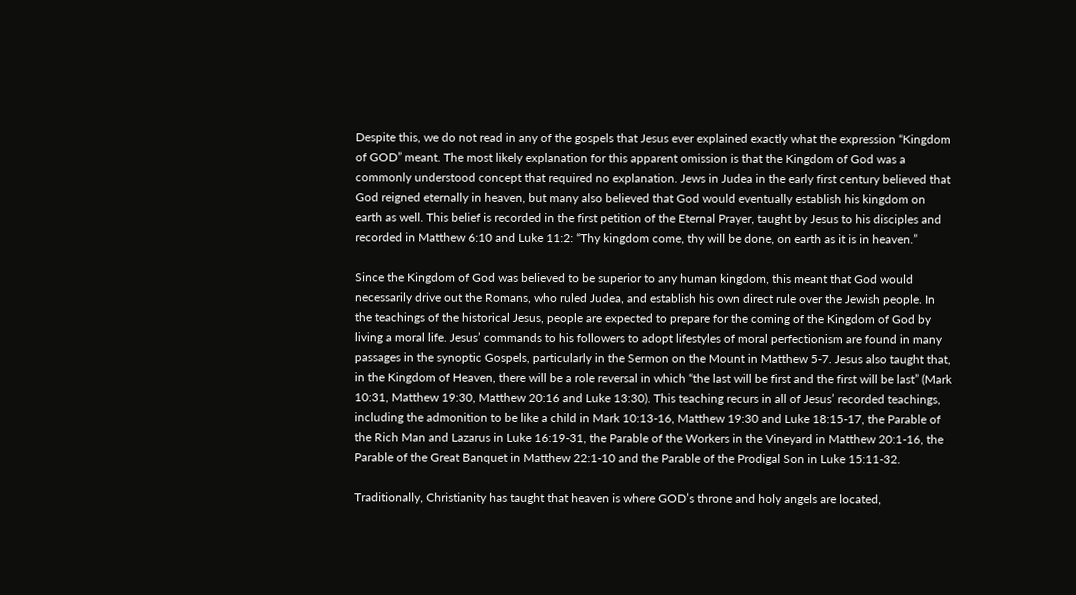Despite this, we do not read in any of the gospels that Jesus ever explained exactly what the expression “Kingdom of GOD” meant. The most likely explanation for this apparent omission is that the Kingdom of God was a commonly understood concept that required no explanation. Jews in Judea in the early first century believed that God reigned eternally in heaven, but many also believed that God would eventually establish his kingdom on earth as well. This belief is recorded in the first petition of the Eternal Prayer, taught by Jesus to his disciples and recorded in Matthew 6:10 and Luke 11:2: “Thy kingdom come, thy will be done, on earth as it is in heaven.”

Since the Kingdom of God was believed to be superior to any human kingdom, this meant that God would necessarily drive out the Romans, who ruled Judea, and establish his own direct rule over the Jewish people. In the teachings of the historical Jesus, people are expected to prepare for the coming of the Kingdom of God by living a moral life. Jesus’ commands to his followers to adopt lifestyles of moral perfectionism are found in many passages in the synoptic Gospels, particularly in the Sermon on the Mount in Matthew 5-7. Jesus also taught that, in the Kingdom of Heaven, there will be a role reversal in which “the last will be first and the first will be last” (Mark 10:31, Matthew 19:30, Matthew 20:16 and Luke 13:30). This teaching recurs in all of Jesus’ recorded teachings, including the admonition to be like a child in Mark 10:13-16, Matthew 19:30 and Luke 18:15-17, the Parable of the Rich Man and Lazarus in Luke 16:19-31, the Parable of the Workers in the Vineyard in Matthew 20:1-16, the Parable of the Great Banquet in Matthew 22:1-10 and the Parable of the Prodigal Son in Luke 15:11-32.

Traditionally, Christianity has taught that heaven is where GOD’s throne and holy angels are located,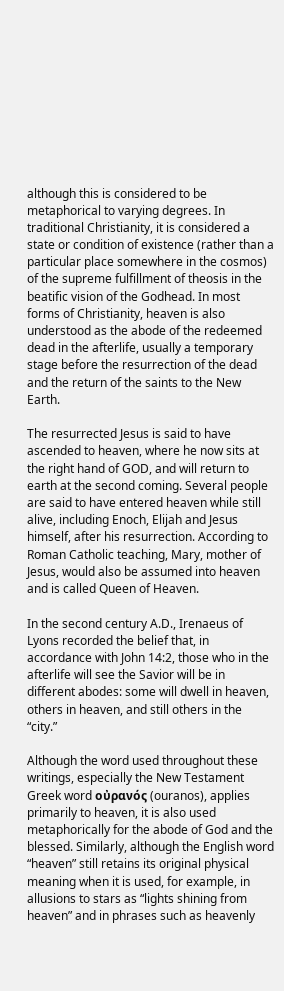although this is considered to be metaphorical to varying degrees. In traditional Christianity, it is considered a state or condition of existence (rather than a particular place somewhere in the cosmos) of the supreme fulfillment of theosis in the beatific vision of the Godhead. In most forms of Christianity, heaven is also understood as the abode of the redeemed dead in the afterlife, usually a temporary stage before the resurrection of the dead and the return of the saints to the New Earth.

The resurrected Jesus is said to have ascended to heaven, where he now sits at the right hand of GOD, and will return to earth at the second coming. Several people are said to have entered heaven while still alive, including Enoch, Elijah and Jesus himself, after his resurrection. According to Roman Catholic teaching, Mary, mother of Jesus, would also be assumed into heaven and is called Queen of Heaven.

In the second century A.D., Irenaeus of Lyons recorded the belief that, in accordance with John 14:2, those who in the afterlife will see the Savior will be in different abodes: some will dwell in heaven, others in heaven, and still others in the “city.”

Although the word used throughout these writings, especially the New Testament Greek word οὐρανός (ouranos), applies primarily to heaven, it is also used metaphorically for the abode of God and the blessed. Similarly, although the English word “heaven” still retains its original physical meaning when it is used, for example, in allusions to stars as “lights shining from heaven” and in phrases such as heavenly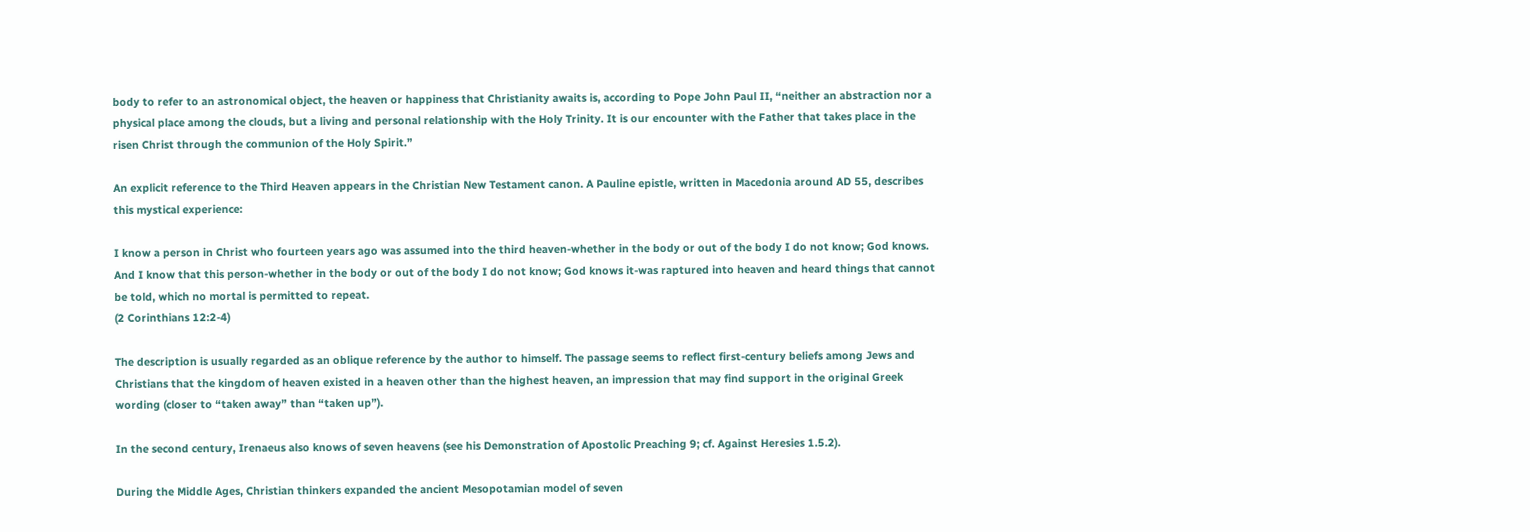body to refer to an astronomical object, the heaven or happiness that Christianity awaits is, according to Pope John Paul II, “neither an abstraction nor a physical place among the clouds, but a living and personal relationship with the Holy Trinity. It is our encounter with the Father that takes place in the risen Christ through the communion of the Holy Spirit.”

An explicit reference to the Third Heaven appears in the Christian New Testament canon. A Pauline epistle, written in Macedonia around AD 55, describes this mystical experience:

I know a person in Christ who fourteen years ago was assumed into the third heaven-whether in the body or out of the body I do not know; God knows. And I know that this person-whether in the body or out of the body I do not know; God knows it-was raptured into heaven and heard things that cannot be told, which no mortal is permitted to repeat.
(2 Corinthians 12:2-4)

The description is usually regarded as an oblique reference by the author to himself. The passage seems to reflect first-century beliefs among Jews and Christians that the kingdom of heaven existed in a heaven other than the highest heaven, an impression that may find support in the original Greek wording (closer to “taken away” than “taken up”).

In the second century, Irenaeus also knows of seven heavens (see his Demonstration of Apostolic Preaching 9; cf. Against Heresies 1.5.2).

During the Middle Ages, Christian thinkers expanded the ancient Mesopotamian model of seven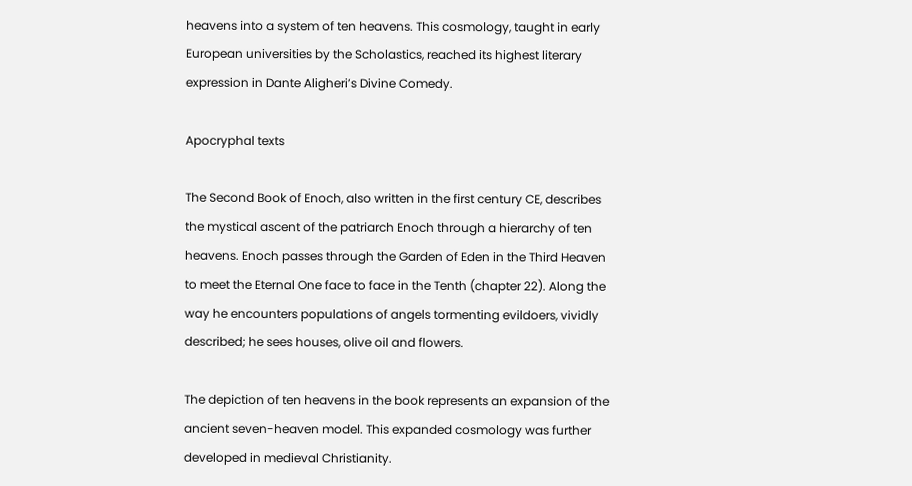heavens into a system of ten heavens. This cosmology, taught in early European universities by the Scholastics, reached its highest literary expression in Dante Aligheri’s Divine Comedy.

Apocryphal texts

The Second Book of Enoch, also written in the first century CE, describes the mystical ascent of the patriarch Enoch through a hierarchy of ten heavens. Enoch passes through the Garden of Eden in the Third Heaven to meet the Eternal One face to face in the Tenth (chapter 22). Along the way he encounters populations of angels tormenting evildoers, vividly described; he sees houses, olive oil and flowers.

The depiction of ten heavens in the book represents an expansion of the ancient seven-heaven model. This expanded cosmology was further developed in medieval Christianity.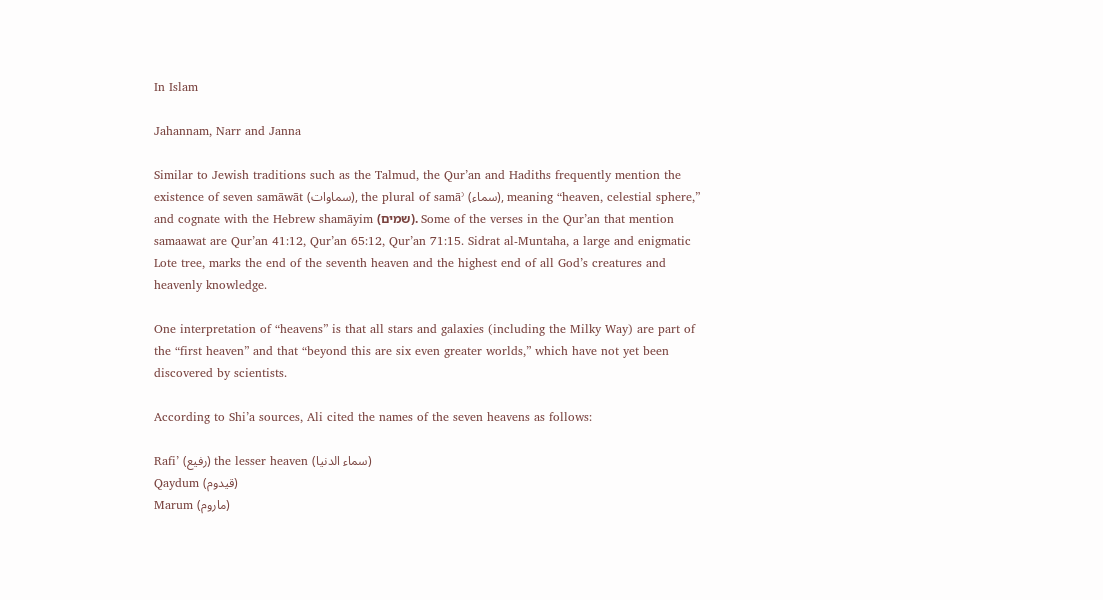In Islam

Jahannam, Narr and Janna

Similar to Jewish traditions such as the Talmud, the Qur’an and Hadiths frequently mention the existence of seven samāwāt (سماوات), the plural of samāʾ (سماء), meaning “heaven, celestial sphere,” and cognate with the Hebrew shamāyim (שמים). Some of the verses in the Qur’an that mention samaawat are Qur’an 41:12, Qur’an 65:12, Qur’an 71:15. Sidrat al-Muntaha, a large and enigmatic Lote tree, marks the end of the seventh heaven and the highest end of all God’s creatures and heavenly knowledge.

One interpretation of “heavens” is that all stars and galaxies (including the Milky Way) are part of the “first heaven” and that “beyond this are six even greater worlds,” which have not yet been discovered by scientists.

According to Shi’a sources, Ali cited the names of the seven heavens as follows:

Rafi’ (رفیع) the lesser heaven (سماء الدنیا)
Qaydum (قیدوم)
Marum (ماروم)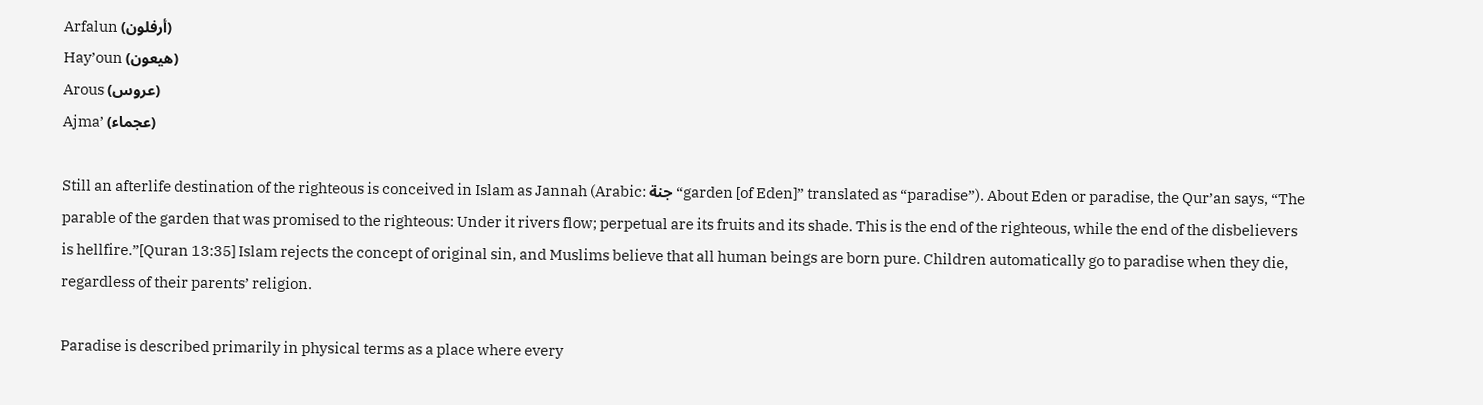Arfalun (أرفلون)
Hay’oun (هيعون)
Arous (عروس)
Ajma’ (عجماء)

Still an afterlife destination of the righteous is conceived in Islam as Jannah (Arabic: جنة “garden [of Eden]” translated as “paradise”). About Eden or paradise, the Qur’an says, “The parable of the garden that was promised to the righteous: Under it rivers flow; perpetual are its fruits and its shade. This is the end of the righteous, while the end of the disbelievers is hellfire.”[Quran 13:35] Islam rejects the concept of original sin, and Muslims believe that all human beings are born pure. Children automatically go to paradise when they die, regardless of their parents’ religion.

Paradise is described primarily in physical terms as a place where every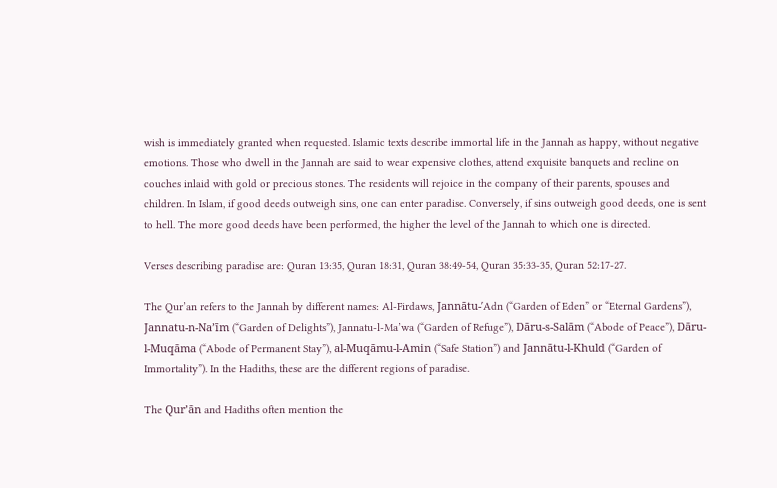wish is immediately granted when requested. Islamic texts describe immortal life in the Jannah as happy, without negative emotions. Those who dwell in the Jannah are said to wear expensive clothes, attend exquisite banquets and recline on couches inlaid with gold or precious stones. The residents will rejoice in the company of their parents, spouses and children. In Islam, if good deeds outweigh sins, one can enter paradise. Conversely, if sins outweigh good deeds, one is sent to hell. The more good deeds have been performed, the higher the level of the Jannah to which one is directed.

Verses describing paradise are: Quran 13:35, Quran 18:31, Quran 38:49-54, Quran 35:33-35, Quran 52:17-27.

The Qur’an refers to the Jannah by different names: Al-Firdaws, Jannātu-′Adn (“Garden of Eden” or “Eternal Gardens”), Jannatu-n-Na’īm (“Garden of Delights”), Jannatu-l-Ma’wa (“Garden of Refuge”), Dāru-s-Salām (“Abode of Peace”), Dāru-l-Muqāma (“Abode of Permanent Stay”), al-Muqāmu-l-Amin (“Safe Station”) and Jannātu-l-Khuld (“Garden of Immortality”). In the Hadiths, these are the different regions of paradise.

The Qur’ān and Hadiths often mention the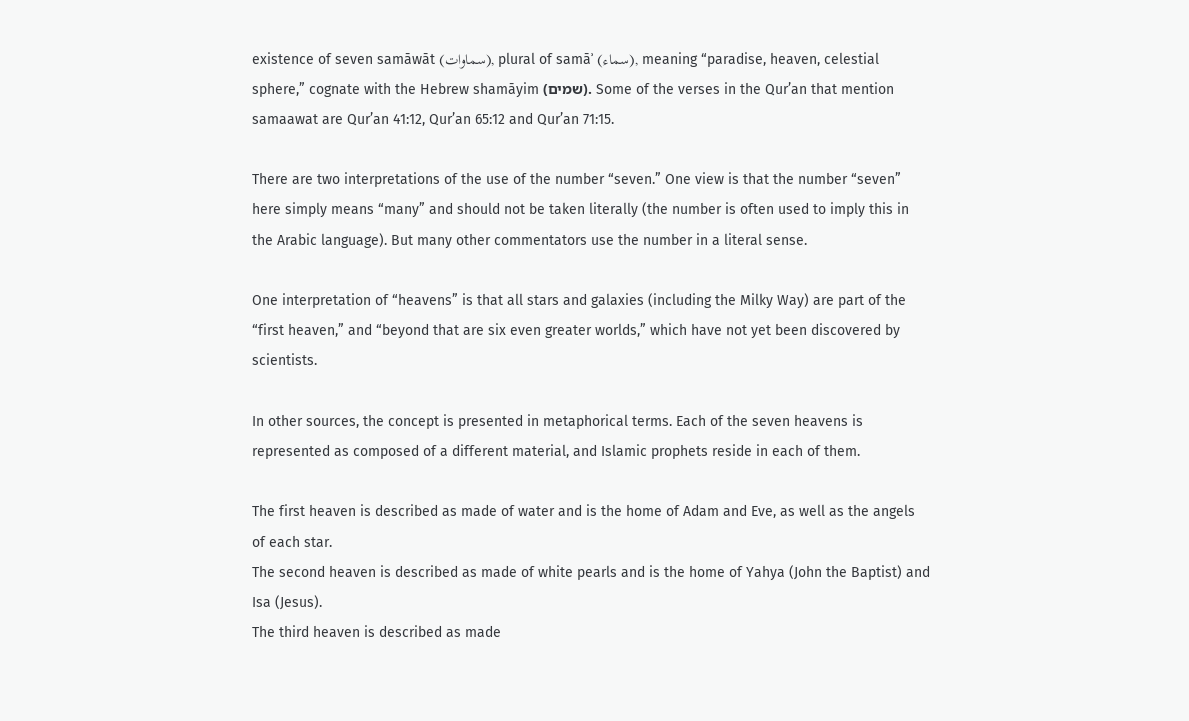existence of seven samāwāt (سماوات), plural of samāʾ (سماء), meaning “paradise, heaven, celestial sphere,” cognate with the Hebrew shamāyim (שמים). Some of the verses in the Qur’an that mention samaawat are Qur’an 41:12, Qur’an 65:12 and Qur’an 71:15.

There are two interpretations of the use of the number “seven.” One view is that the number “seven” here simply means “many” and should not be taken literally (the number is often used to imply this in the Arabic language). But many other commentators use the number in a literal sense.

One interpretation of “heavens” is that all stars and galaxies (including the Milky Way) are part of the “first heaven,” and “beyond that are six even greater worlds,” which have not yet been discovered by scientists.

In other sources, the concept is presented in metaphorical terms. Each of the seven heavens is represented as composed of a different material, and Islamic prophets reside in each of them.

The first heaven is described as made of water and is the home of Adam and Eve, as well as the angels of each star.
The second heaven is described as made of white pearls and is the home of Yahya (John the Baptist) and Isa (Jesus).
The third heaven is described as made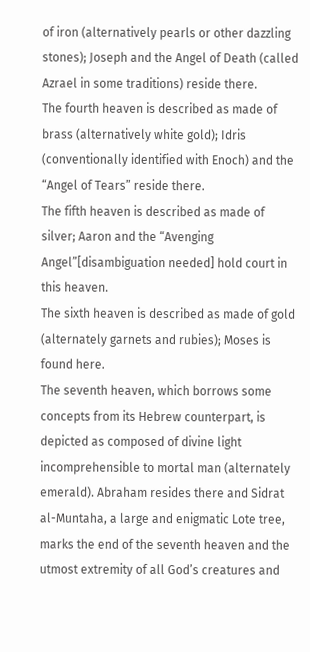of iron (alternatively pearls or other dazzling stones); Joseph and the Angel of Death (called Azrael in some traditions) reside there.
The fourth heaven is described as made of brass (alternatively white gold); Idris (conventionally identified with Enoch) and the “Angel of Tears” reside there.
The fifth heaven is described as made of silver; Aaron and the “Avenging Angel”[disambiguation needed] hold court in this heaven.
The sixth heaven is described as made of gold (alternately garnets and rubies); Moses is found here.
The seventh heaven, which borrows some concepts from its Hebrew counterpart, is depicted as composed of divine light incomprehensible to mortal man (alternately emerald). Abraham resides there and Sidrat al-Muntaha, a large and enigmatic Lote tree, marks the end of the seventh heaven and the utmost extremity of all God’s creatures and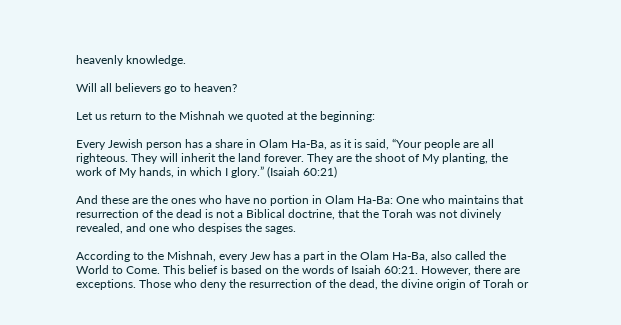heavenly knowledge.

Will all believers go to heaven?

Let us return to the Mishnah we quoted at the beginning:

Every Jewish person has a share in Olam Ha-Ba, as it is said, “Your people are all righteous. They will inherit the land forever. They are the shoot of My planting, the work of My hands, in which I glory.” (Isaiah 60:21)

And these are the ones who have no portion in Olam Ha-Ba: One who maintains that resurrection of the dead is not a Biblical doctrine, that the Torah was not divinely revealed, and one who despises the sages.

According to the Mishnah, every Jew has a part in the Olam Ha-Ba, also called the World to Come. This belief is based on the words of Isaiah 60:21. However, there are exceptions. Those who deny the resurrection of the dead, the divine origin of Torah or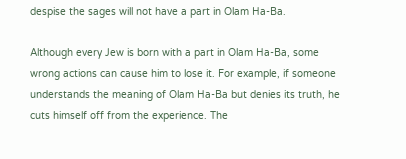despise the sages will not have a part in Olam Ha-Ba.

Although every Jew is born with a part in Olam Ha-Ba, some wrong actions can cause him to lose it. For example, if someone understands the meaning of Olam Ha-Ba but denies its truth, he cuts himself off from the experience. The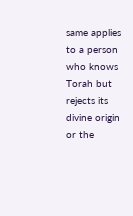same applies to a person who knows Torah but rejects its divine origin or the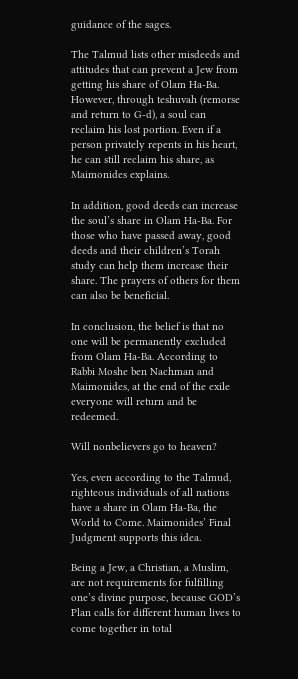guidance of the sages.

The Talmud lists other misdeeds and attitudes that can prevent a Jew from getting his share of Olam Ha-Ba. However, through teshuvah (remorse and return to G-d), a soul can reclaim his lost portion. Even if a person privately repents in his heart, he can still reclaim his share, as Maimonides explains.

In addition, good deeds can increase the soul’s share in Olam Ha-Ba. For those who have passed away, good deeds and their children’s Torah study can help them increase their share. The prayers of others for them can also be beneficial.

In conclusion, the belief is that no one will be permanently excluded from Olam Ha-Ba. According to Rabbi Moshe ben Nachman and Maimonides, at the end of the exile everyone will return and be redeemed.

Will nonbelievers go to heaven?

Yes, even according to the Talmud, righteous individuals of all nations have a share in Olam Ha-Ba, the World to Come. Maimonides’ Final Judgment supports this idea.

Being a Jew, a Christian, a Muslim, are not requirements for fulfilling one’s divine purpose, because GOD’s Plan calls for different human lives to come together in total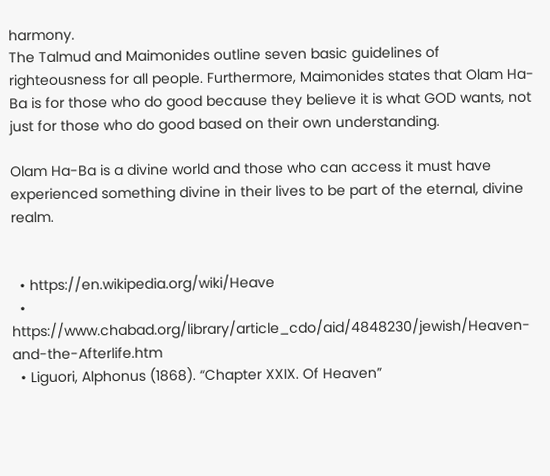harmony.
The Talmud and Maimonides outline seven basic guidelines of righteousness for all people. Furthermore, Maimonides states that Olam Ha-Ba is for those who do good because they believe it is what GOD wants, not just for those who do good based on their own understanding.

Olam Ha-Ba is a divine world and those who can access it must have experienced something divine in their lives to be part of the eternal, divine realm.


  • https://en.wikipedia.org/wiki/Heave
  • https://www.chabad.org/library/article_cdo/aid/4848230/jewish/Heaven-and-the-Afterlife.htm
  • Liguori, Alphonus (1868). “Chapter XXIX. Of Heaven”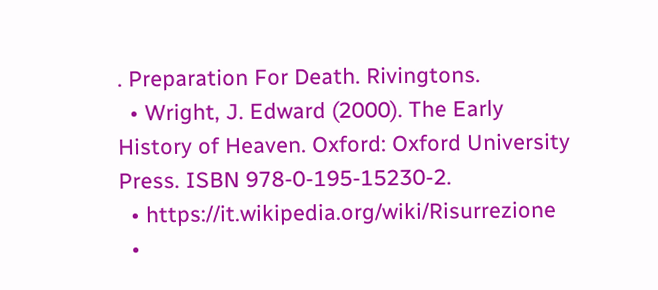. Preparation For Death. Rivingtons.
  • Wright, J. Edward (2000). The Early History of Heaven. Oxford: Oxford University Press. ISBN 978-0-195-15230-2.
  • https://it.wikipedia.org/wiki/Risurrezione
  •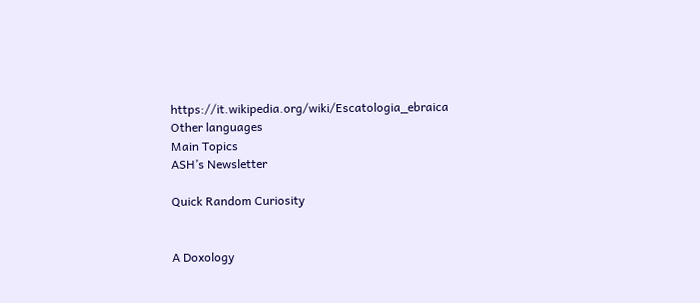https://it.wikipedia.org/wiki/Escatologia_ebraica
Other languages
Main Topics
ASH’s Newsletter

Quick Random Curiosity


A Doxology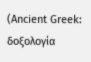(Ancient Greek: δοξολογία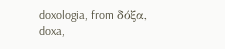doxologia, from δόξα, doxa,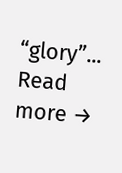“glory”... Read more →